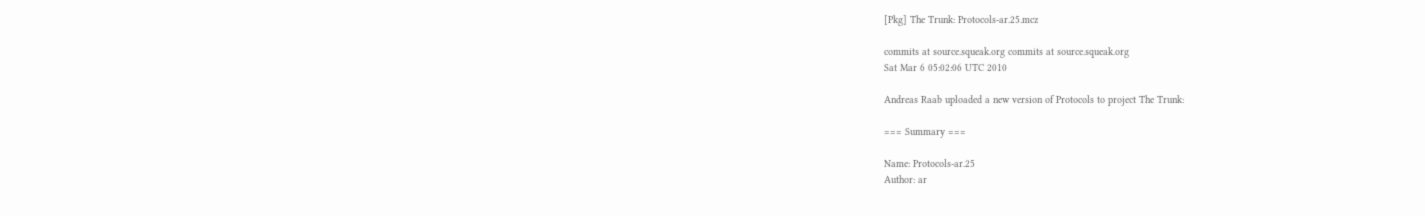[Pkg] The Trunk: Protocols-ar.25.mcz

commits at source.squeak.org commits at source.squeak.org
Sat Mar 6 05:02:06 UTC 2010

Andreas Raab uploaded a new version of Protocols to project The Trunk:

=== Summary ===

Name: Protocols-ar.25
Author: ar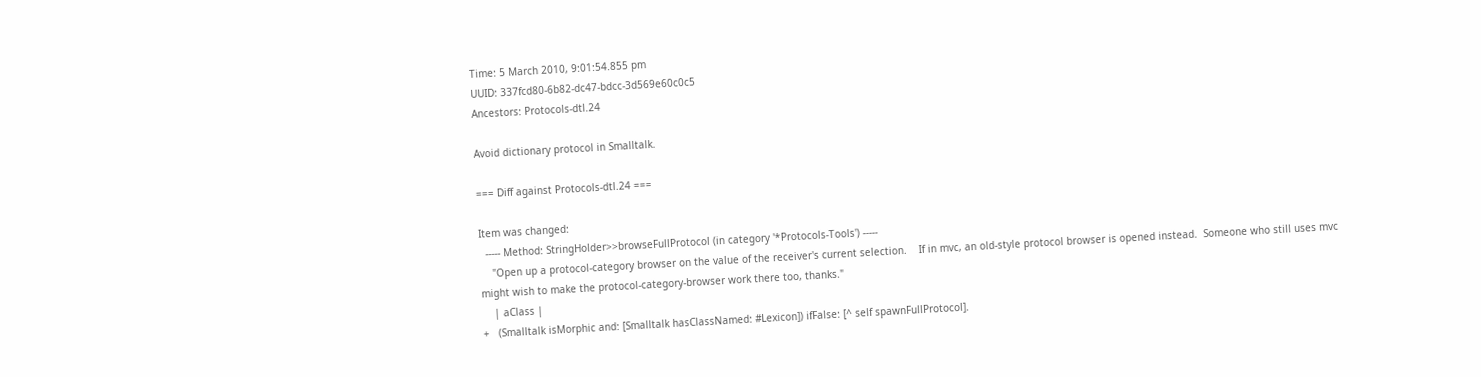Time: 5 March 2010, 9:01:54.855 pm
UUID: 337fcd80-6b82-dc47-bdcc-3d569e60c0c5
Ancestors: Protocols-dtl.24

Avoid dictionary protocol in Smalltalk.

=== Diff against Protocols-dtl.24 ===

Item was changed:
  ----- Method: StringHolder>>browseFullProtocol (in category '*Protocols-Tools') -----
    "Open up a protocol-category browser on the value of the receiver's current selection.    If in mvc, an old-style protocol browser is opened instead.  Someone who still uses mvc might wish to make the protocol-category-browser work there too, thanks."
    | aClass |
+   (Smalltalk isMorphic and: [Smalltalk hasClassNamed: #Lexicon]) ifFalse: [^ self spawnFullProtocol].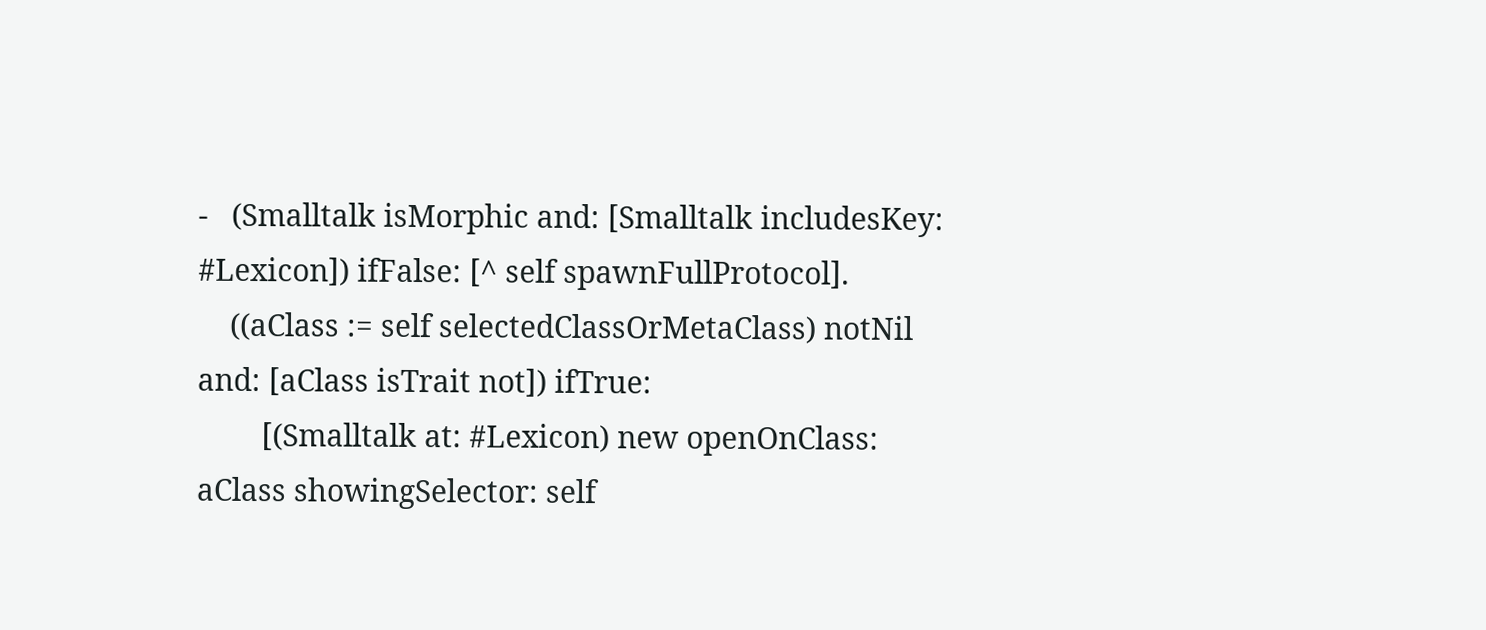-   (Smalltalk isMorphic and: [Smalltalk includesKey: #Lexicon]) ifFalse: [^ self spawnFullProtocol].
    ((aClass := self selectedClassOrMetaClass) notNil and: [aClass isTrait not]) ifTrue:
        [(Smalltalk at: #Lexicon) new openOnClass: aClass showingSelector: self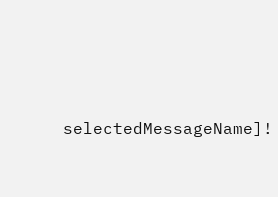selectedMessageName]!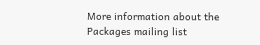More information about the Packages mailing list